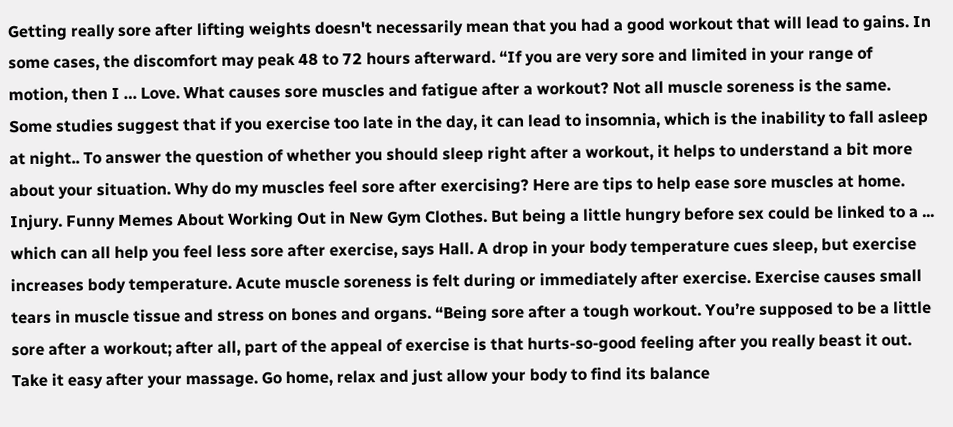Getting really sore after lifting weights doesn't necessarily mean that you had a good workout that will lead to gains. In some cases, the discomfort may peak 48 to 72 hours afterward. “If you are very sore and limited in your range of motion, then I … Love. What causes sore muscles and fatigue after a workout? Not all muscle soreness is the same. Some studies suggest that if you exercise too late in the day, it can lead to insomnia, which is the inability to fall asleep at night.. To answer the question of whether you should sleep right after a workout, it helps to understand a bit more about your situation. Why do my muscles feel sore after exercising? Here are tips to help ease sore muscles at home. Injury. Funny Memes About Working Out in New Gym Clothes. But being a little hungry before sex could be linked to a ... which can all help you feel less sore after exercise, says Hall. A drop in your body temperature cues sleep, but exercise increases body temperature. Acute muscle soreness is felt during or immediately after exercise. Exercise causes small tears in muscle tissue and stress on bones and organs. “Being sore after a tough workout. You’re supposed to be a little sore after a workout; after all, part of the appeal of exercise is that hurts-so-good feeling after you really beast it out. Take it easy after your massage. Go home, relax and just allow your body to find its balance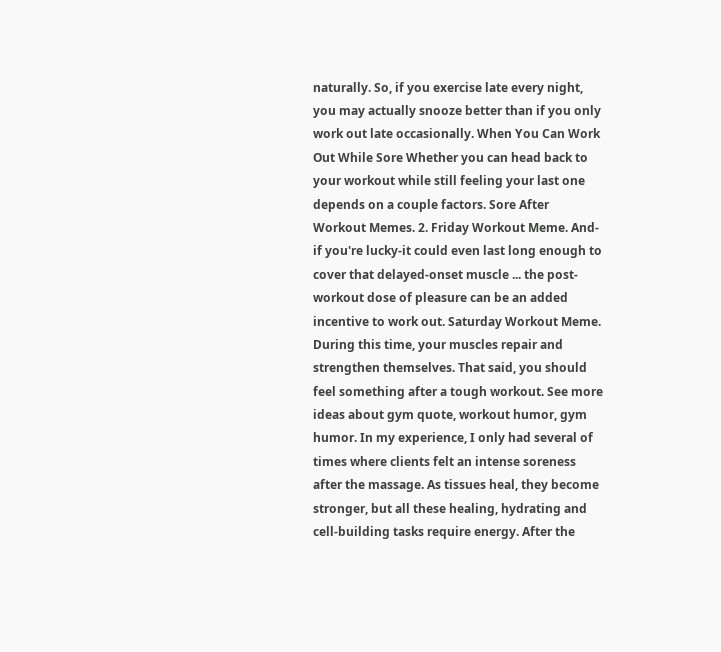naturally. So, if you exercise late every night, you may actually snooze better than if you only work out late occasionally. When You Can Work Out While Sore Whether you can head back to your workout while still feeling your last one depends on a couple factors. Sore After Workout Memes. 2. Friday Workout Meme. And-if you're lucky-it could even last long enough to cover that delayed-onset muscle ... the post-workout dose of pleasure can be an added incentive to work out. Saturday Workout Meme. During this time, your muscles repair and strengthen themselves. That said, you should feel something after a tough workout. See more ideas about gym quote, workout humor, gym humor. In my experience, I only had several of times where clients felt an intense soreness after the massage. As tissues heal, they become stronger, but all these healing, hydrating and cell-building tasks require energy. After the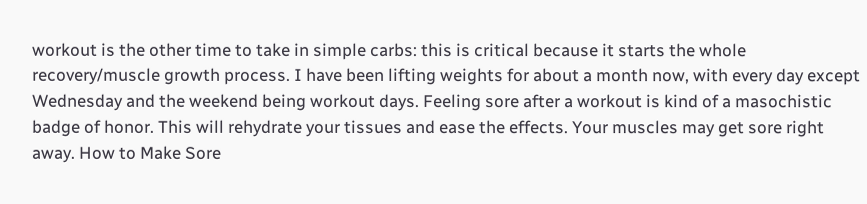workout is the other time to take in simple carbs: this is critical because it starts the whole recovery/muscle growth process. I have been lifting weights for about a month now, with every day except Wednesday and the weekend being workout days. Feeling sore after a workout is kind of a masochistic badge of honor. This will rehydrate your tissues and ease the effects. Your muscles may get sore right away. How to Make Sore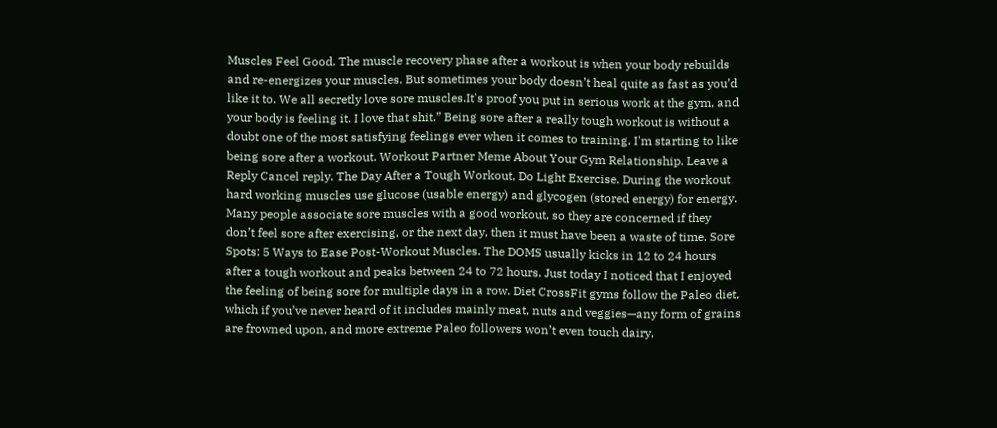Muscles Feel Good. The muscle recovery phase after a workout is when your body rebuilds and re-energizes your muscles. But sometimes your body doesn’t heal quite as fast as you’d like it to. We all secretly love sore muscles.It's proof you put in serious work at the gym, and your body is feeling it. I love that shit.” Being sore after a really tough workout is without a doubt one of the most satisfying feelings ever when it comes to training. I'm starting to like being sore after a workout. Workout Partner Meme About Your Gym Relationship. Leave a Reply Cancel reply. The Day After a Tough Workout, Do Light Exercise. During the workout hard working muscles use glucose (usable energy) and glycogen (stored energy) for energy. Many people associate sore muscles with a good workout, so they are concerned if they don’t feel sore after exercising, or the next day, then it must have been a waste of time. Sore Spots: 5 Ways to Ease Post-Workout Muscles. The DOMS usually kicks in 12 to 24 hours after a tough workout and peaks between 24 to 72 hours. Just today I noticed that I enjoyed the feeling of being sore for multiple days in a row. Diet CrossFit gyms follow the Paleo diet, which if you’ve never heard of it includes mainly meat, nuts and veggies—any form of grains are frowned upon, and more extreme Paleo followers won’t even touch dairy,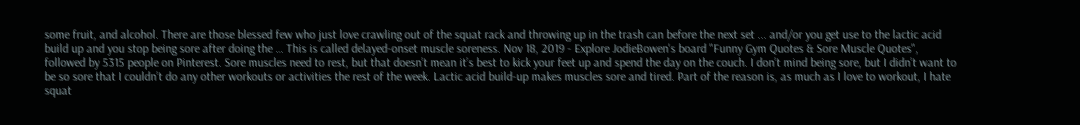some fruit, and alcohol. There are those blessed few who just love crawling out of the squat rack and throwing up in the trash can before the next set ... and/or you get use to the lactic acid build up and you stop being sore after doing the … This is called delayed-onset muscle soreness. Nov 18, 2019 - Explore JodieBowen's board "Funny Gym Quotes & Sore Muscle Quotes", followed by 5315 people on Pinterest. Sore muscles need to rest, but that doesn’t mean it’s best to kick your feet up and spend the day on the couch. I don’t mind being sore, but I didn’t want to be so sore that I couldn’t do any other workouts or activities the rest of the week. Lactic acid build-up makes muscles sore and tired. Part of the reason is, as much as I love to workout, I hate squat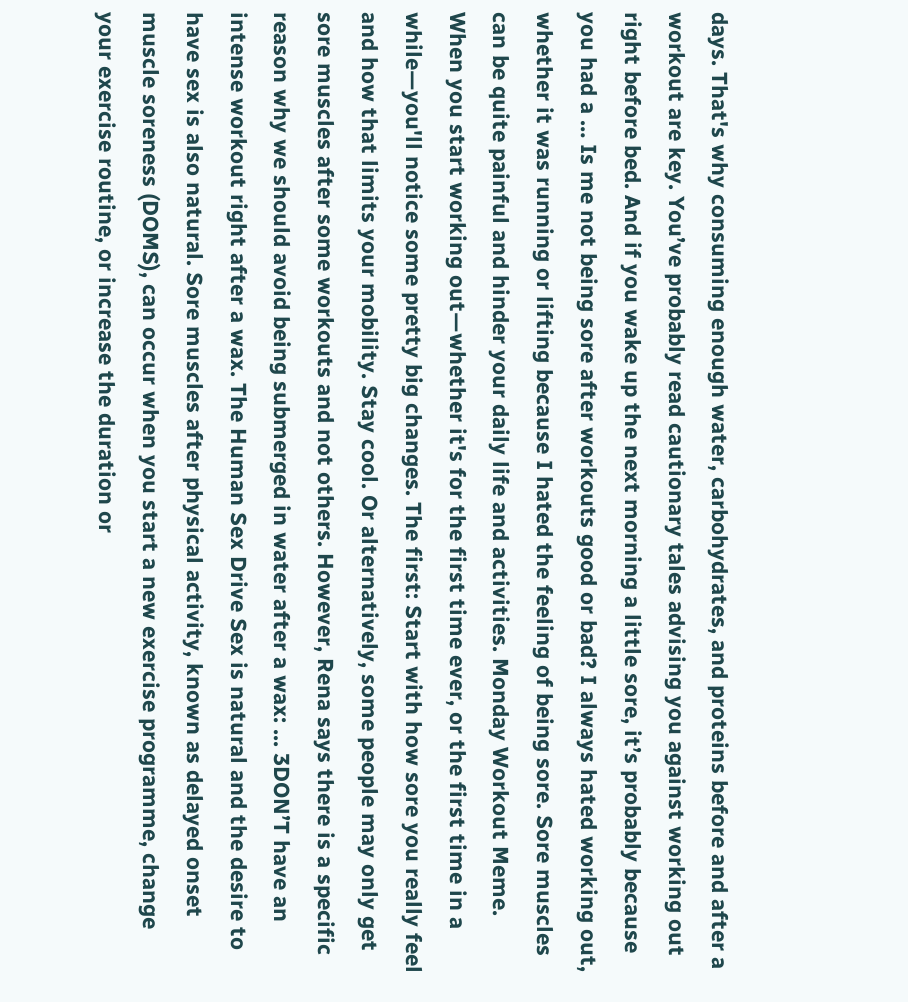days. That's why consuming enough water, carbohydrates, and proteins before and after a workout are key. You’ve probably read cautionary tales advising you against working out right before bed. And if you wake up the next morning a little sore, it’s probably because you had a … Is me not being sore after workouts good or bad? I always hated working out, whether it was running or lifting because I hated the feeling of being sore. Sore muscles can be quite painful and hinder your daily life and activities. Monday Workout Meme. When you start working out—whether it's for the first time ever, or the first time in a while—you'll notice some pretty big changes. The first: Start with how sore you really feel and how that limits your mobility. Stay cool. Or alternatively, some people may only get sore muscles after some workouts and not others. However, Rena says there is a specific reason why we should avoid being submerged in water after a wax: ... 3DON’T have an intense workout right after a wax. The Human Sex Drive Sex is natural and the desire to have sex is also natural. Sore muscles after physical activity, known as delayed onset muscle soreness (DOMS), can occur when you start a new exercise programme, change your exercise routine, or increase the duration or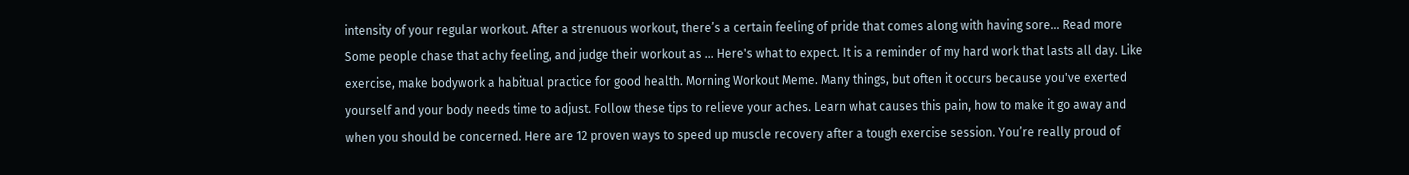intensity of your regular workout. After a strenuous workout, there’s a certain feeling of pride that comes along with having sore… Read more Some people chase that achy feeling, and judge their workout as … Here's what to expect. It is a reminder of my hard work that lasts all day. Like exercise, make bodywork a habitual practice for good health. Morning Workout Meme. Many things, but often it occurs because you've exerted yourself and your body needs time to adjust. Follow these tips to relieve your aches. Learn what causes this pain, how to make it go away and when you should be concerned. Here are 12 proven ways to speed up muscle recovery after a tough exercise session. You’re really proud of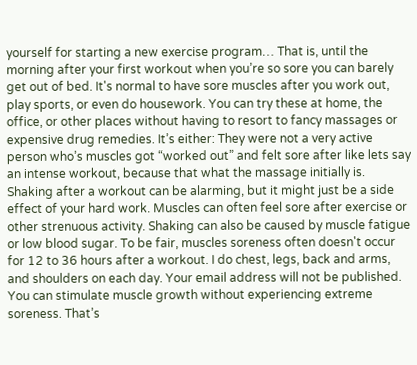yourself for starting a new exercise program… That is, until the morning after your first workout when you’re so sore you can barely get out of bed. It's normal to have sore muscles after you work out, play sports, or even do housework. You can try these at home, the office, or other places without having to resort to fancy massages or expensive drug remedies. It’s either: They were not a very active person who’s muscles got “worked out” and felt sore after like lets say an intense workout, because that what the massage initially is. Shaking after a workout can be alarming, but it might just be a side effect of your hard work. Muscles can often feel sore after exercise or other strenuous activity. Shaking can also be caused by muscle fatigue or low blood sugar. To be fair, muscles soreness often doesn't occur for 12 to 36 hours after a workout. I do chest, legs, back and arms, and shoulders on each day. Your email address will not be published. You can stimulate muscle growth without experiencing extreme soreness. That’s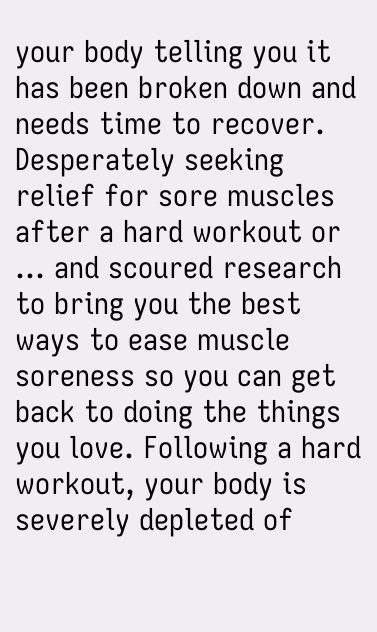your body telling you it has been broken down and needs time to recover. Desperately seeking relief for sore muscles after a hard workout or ... and scoured research to bring you the best ways to ease muscle soreness so you can get back to doing the things you love. Following a hard workout, your body is severely depleted of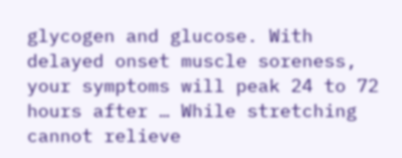glycogen and glucose. With delayed onset muscle soreness, your symptoms will peak 24 to 72 hours after … While stretching cannot relieve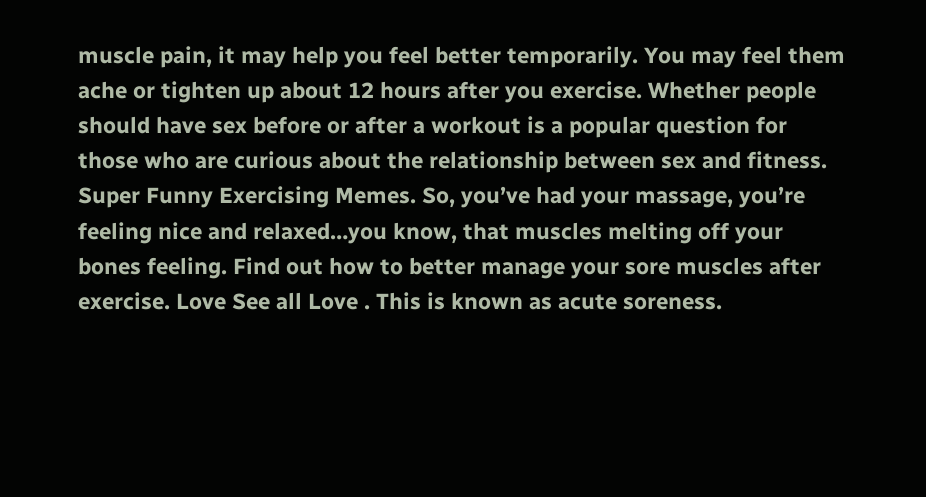muscle pain, it may help you feel better temporarily. You may feel them ache or tighten up about 12 hours after you exercise. Whether people should have sex before or after a workout is a popular question for those who are curious about the relationship between sex and fitness. Super Funny Exercising Memes. So, you’ve had your massage, you’re feeling nice and relaxed…you know, that muscles melting off your bones feeling. Find out how to better manage your sore muscles after exercise. Love See all Love . This is known as acute soreness.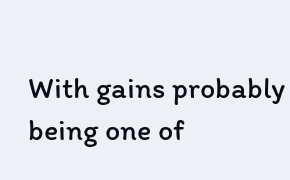With gains probably being one of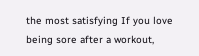the most satisfying If you love being sore after a workout,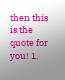then this is the quote for you! 1.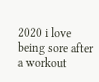2020 i love being sore after a workout